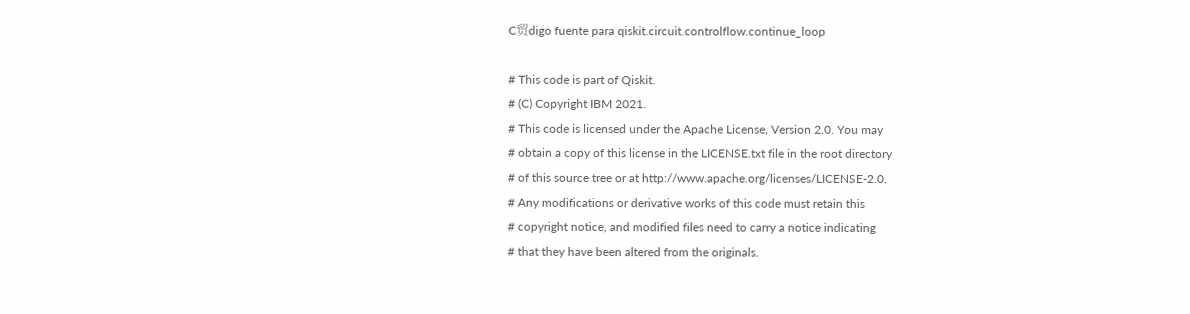C贸digo fuente para qiskit.circuit.controlflow.continue_loop

# This code is part of Qiskit.
# (C) Copyright IBM 2021.
# This code is licensed under the Apache License, Version 2.0. You may
# obtain a copy of this license in the LICENSE.txt file in the root directory
# of this source tree or at http://www.apache.org/licenses/LICENSE-2.0.
# Any modifications or derivative works of this code must retain this
# copyright notice, and modified files need to carry a notice indicating
# that they have been altered from the originals.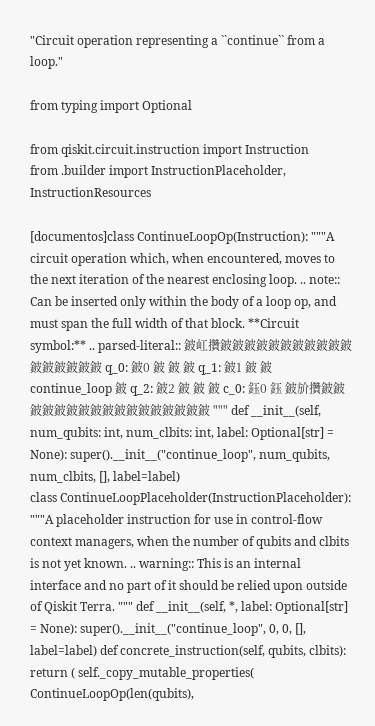"Circuit operation representing a ``continue`` from a loop."

from typing import Optional

from qiskit.circuit.instruction import Instruction
from .builder import InstructionPlaceholder, InstructionResources

[documentos]class ContinueLoopOp(Instruction): """A circuit operation which, when encountered, moves to the next iteration of the nearest enclosing loop. .. note:: Can be inserted only within the body of a loop op, and must span the full width of that block. **Circuit symbol:** .. parsed-literal:: 鈹屸攢鈹鈹鈹鈹鈹鈹鈹鈹鈹鈹鈹鈹鈹鈹鈹鈹鈹 q_0: 鈹0 鈹 鈹 鈹 q_1: 鈹1 鈹 鈹 continue_loop 鈹 q_2: 鈹2 鈹 鈹 鈹 c_0: 鈺0 鈺 鈹斺攢鈹鈹鈹鈹鈹鈹鈹鈹鈹鈹鈹鈹鈹鈹鈹鈹鈹 """ def __init__(self, num_qubits: int, num_clbits: int, label: Optional[str] = None): super().__init__("continue_loop", num_qubits, num_clbits, [], label=label)
class ContinueLoopPlaceholder(InstructionPlaceholder): """A placeholder instruction for use in control-flow context managers, when the number of qubits and clbits is not yet known. .. warning:: This is an internal interface and no part of it should be relied upon outside of Qiskit Terra. """ def __init__(self, *, label: Optional[str] = None): super().__init__("continue_loop", 0, 0, [], label=label) def concrete_instruction(self, qubits, clbits): return ( self._copy_mutable_properties( ContinueLoopOp(len(qubits),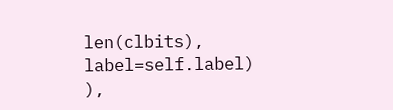len(clbits), label=self.label) ),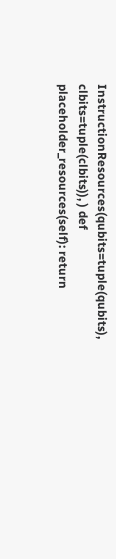InstructionResources(qubits=tuple(qubits), clbits=tuple(clbits)), ) def placeholder_resources(self): return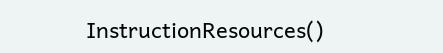InstructionResources()